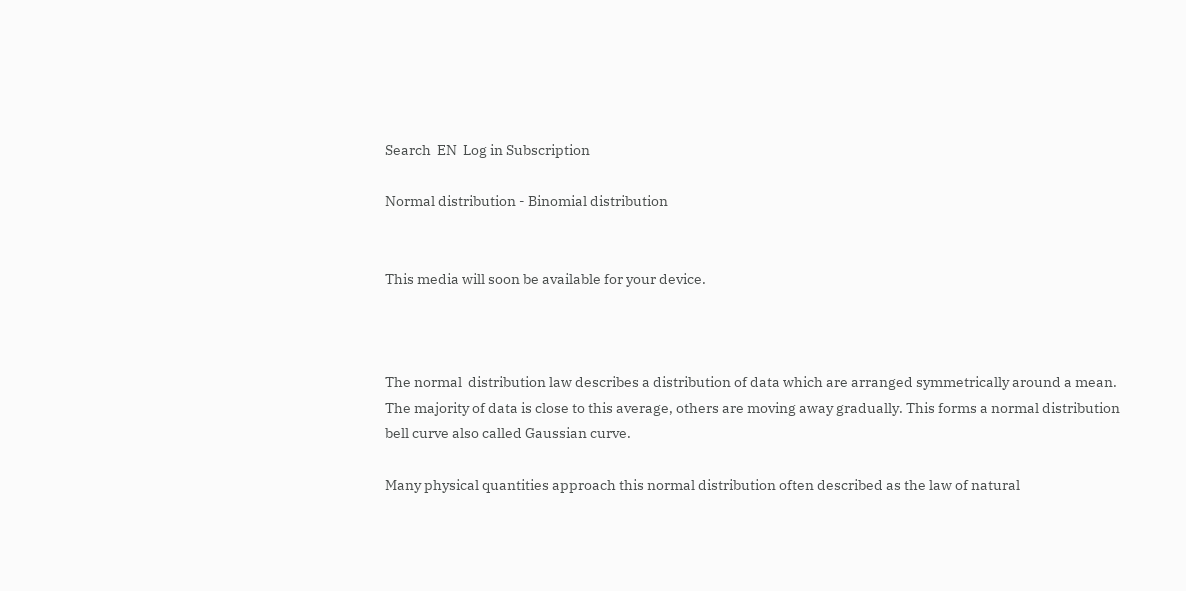Search  EN  Log in Subscription

Normal distribution - Binomial distribution


This media will soon be available for your device.



The normal  distribution law describes a distribution of data which are arranged symmetrically around a mean. The majority of data is close to this average, others are moving away gradually. This forms a normal distribution bell curve also called Gaussian curve.

Many physical quantities approach this normal distribution often described as the law of natural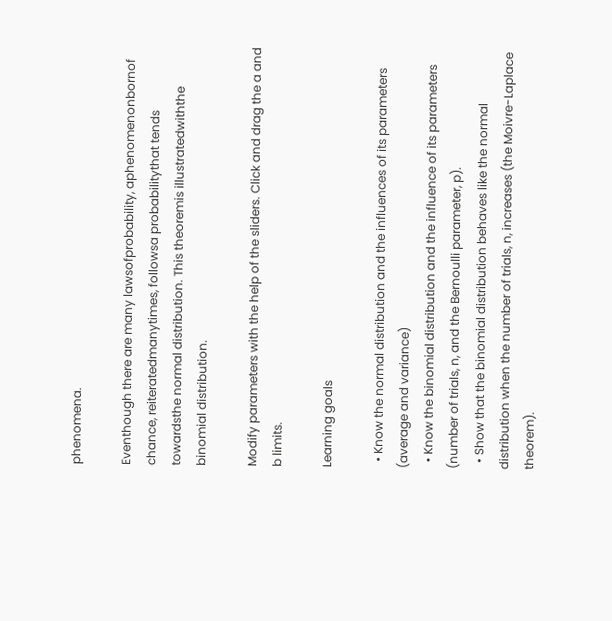phenomena.

Eventhough there are many lawsofprobability, aphenomenonbornof chance, reiteratedmanytimes, followsa probabilitythat tends towardsthe normal distribution. This theoremis illustratedwiththe binomial distribution.

Modify parameters with the help of the sliders. Click and drag the a and b limits.

Learning goals

  • Know the normal distribution and the influences of its parameters (average and variance)
  • Know the binomial distribution and the influence of its parameters (number of trials, n, and the Bernoulli parameter, p).
  • Show that the binomial distribution behaves like the normal distribution when the number of trials, n, increases (the Moivre-Laplace theorem).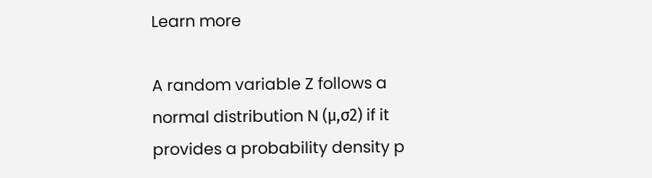Learn more

A random variable Z follows a normal distribution N (μ,σ2) if it provides a probability density p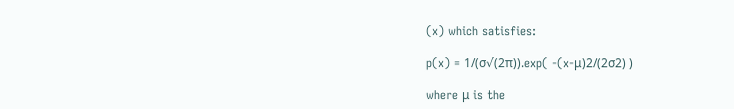(x) which satisfies:

p(x) = 1/(σ√(2π)).exp( -(x-μ)2/(2σ2) )

where μ is the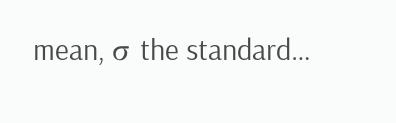mean, σ the standard…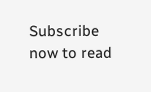Subscribe now to read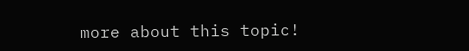more about this topic!